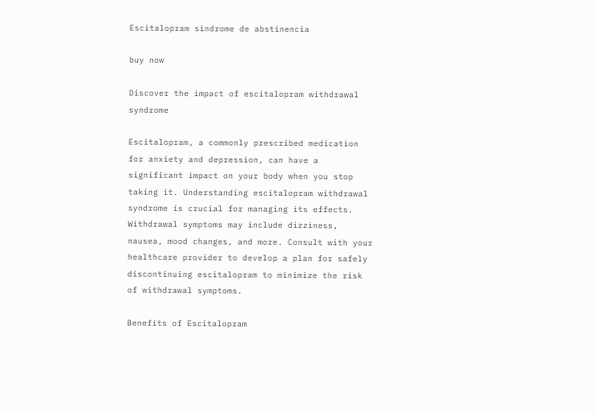Escitalopram sindrome de abstinencia

buy now

Discover the impact of escitalopram withdrawal syndrome

Escitalopram, a commonly prescribed medication for anxiety and depression, can have a significant impact on your body when you stop taking it. Understanding escitalopram withdrawal syndrome is crucial for managing its effects. Withdrawal symptoms may include dizziness, nausea, mood changes, and more. Consult with your healthcare provider to develop a plan for safely discontinuing escitalopram to minimize the risk of withdrawal symptoms.

Benefits of Escitalopram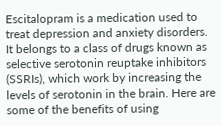Escitalopram is a medication used to treat depression and anxiety disorders. It belongs to a class of drugs known as selective serotonin reuptake inhibitors (SSRIs), which work by increasing the levels of serotonin in the brain. Here are some of the benefits of using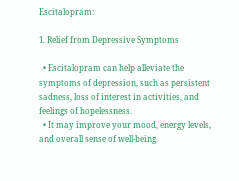Escitalopram:

1. Relief from Depressive Symptoms

  • Escitalopram can help alleviate the symptoms of depression, such as persistent sadness, loss of interest in activities, and feelings of hopelessness.
  • It may improve your mood, energy levels, and overall sense of well-being.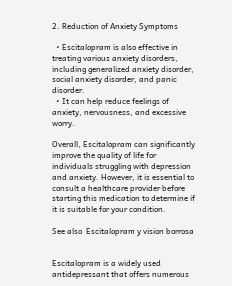2. Reduction of Anxiety Symptoms

  • Escitalopram is also effective in treating various anxiety disorders, including generalized anxiety disorder, social anxiety disorder, and panic disorder.
  • It can help reduce feelings of anxiety, nervousness, and excessive worry.

Overall, Escitalopram can significantly improve the quality of life for individuals struggling with depression and anxiety. However, it is essential to consult a healthcare provider before starting this medication to determine if it is suitable for your condition.

See also  Escitalopram y vision borrosa


Escitalopram is a widely used antidepressant that offers numerous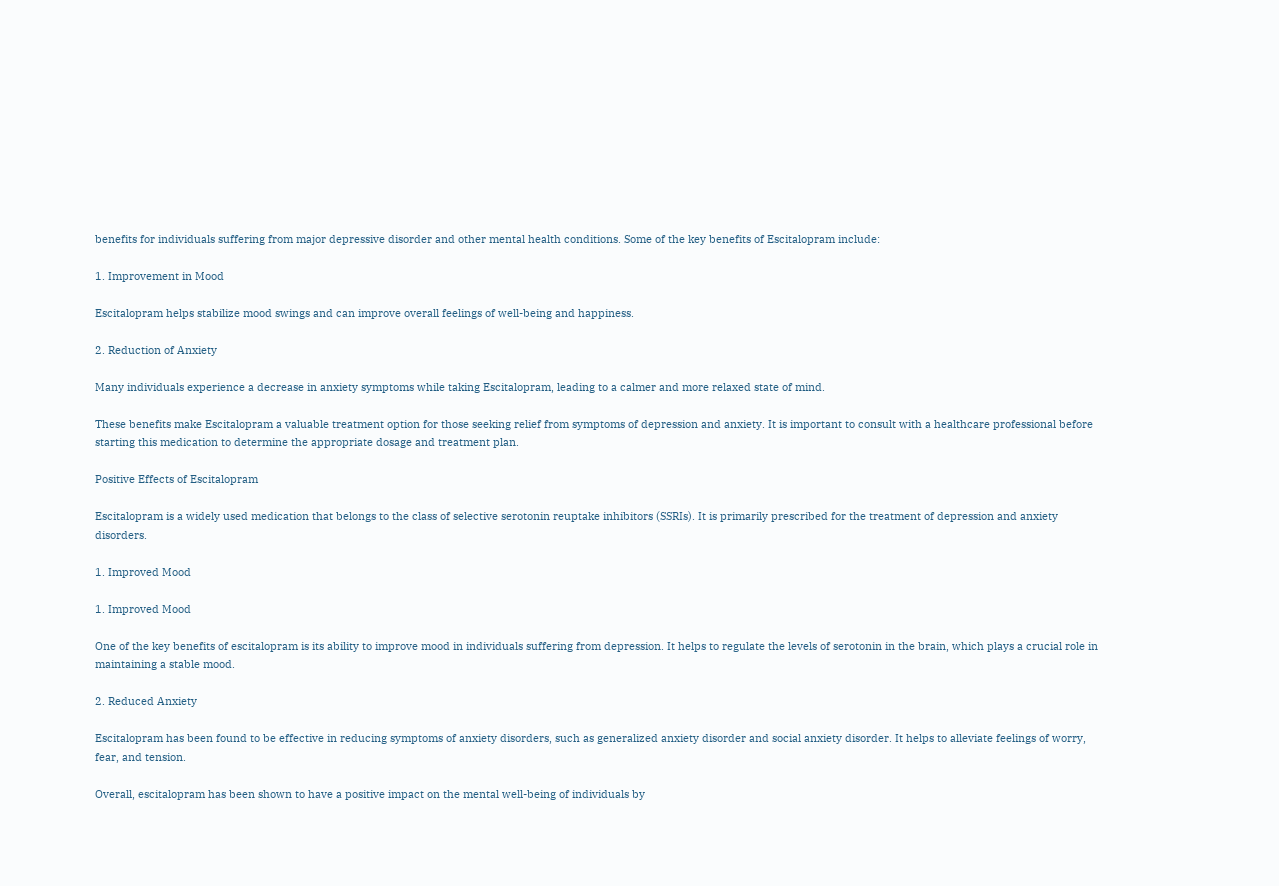benefits for individuals suffering from major depressive disorder and other mental health conditions. Some of the key benefits of Escitalopram include:

1. Improvement in Mood

Escitalopram helps stabilize mood swings and can improve overall feelings of well-being and happiness.

2. Reduction of Anxiety

Many individuals experience a decrease in anxiety symptoms while taking Escitalopram, leading to a calmer and more relaxed state of mind.

These benefits make Escitalopram a valuable treatment option for those seeking relief from symptoms of depression and anxiety. It is important to consult with a healthcare professional before starting this medication to determine the appropriate dosage and treatment plan.

Positive Effects of Escitalopram

Escitalopram is a widely used medication that belongs to the class of selective serotonin reuptake inhibitors (SSRIs). It is primarily prescribed for the treatment of depression and anxiety disorders.

1. Improved Mood

1. Improved Mood

One of the key benefits of escitalopram is its ability to improve mood in individuals suffering from depression. It helps to regulate the levels of serotonin in the brain, which plays a crucial role in maintaining a stable mood.

2. Reduced Anxiety

Escitalopram has been found to be effective in reducing symptoms of anxiety disorders, such as generalized anxiety disorder and social anxiety disorder. It helps to alleviate feelings of worry, fear, and tension.

Overall, escitalopram has been shown to have a positive impact on the mental well-being of individuals by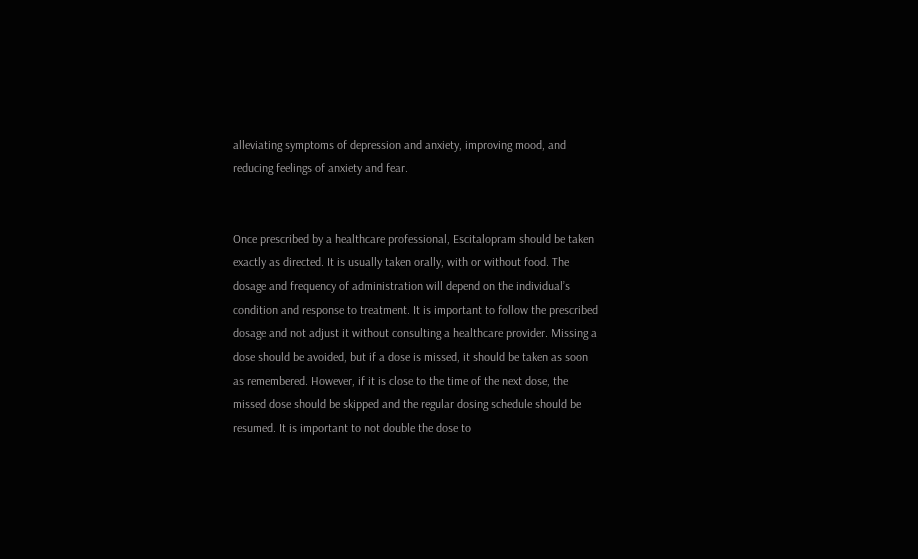alleviating symptoms of depression and anxiety, improving mood, and reducing feelings of anxiety and fear.


Once prescribed by a healthcare professional, Escitalopram should be taken exactly as directed. It is usually taken orally, with or without food. The dosage and frequency of administration will depend on the individual’s condition and response to treatment. It is important to follow the prescribed dosage and not adjust it without consulting a healthcare provider. Missing a dose should be avoided, but if a dose is missed, it should be taken as soon as remembered. However, if it is close to the time of the next dose, the missed dose should be skipped and the regular dosing schedule should be resumed. It is important to not double the dose to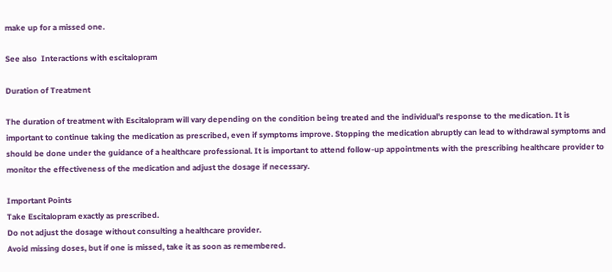make up for a missed one.

See also  Interactions with escitalopram

Duration of Treatment

The duration of treatment with Escitalopram will vary depending on the condition being treated and the individual’s response to the medication. It is important to continue taking the medication as prescribed, even if symptoms improve. Stopping the medication abruptly can lead to withdrawal symptoms and should be done under the guidance of a healthcare professional. It is important to attend follow-up appointments with the prescribing healthcare provider to monitor the effectiveness of the medication and adjust the dosage if necessary.

Important Points
Take Escitalopram exactly as prescribed.
Do not adjust the dosage without consulting a healthcare provider.
Avoid missing doses, but if one is missed, take it as soon as remembered.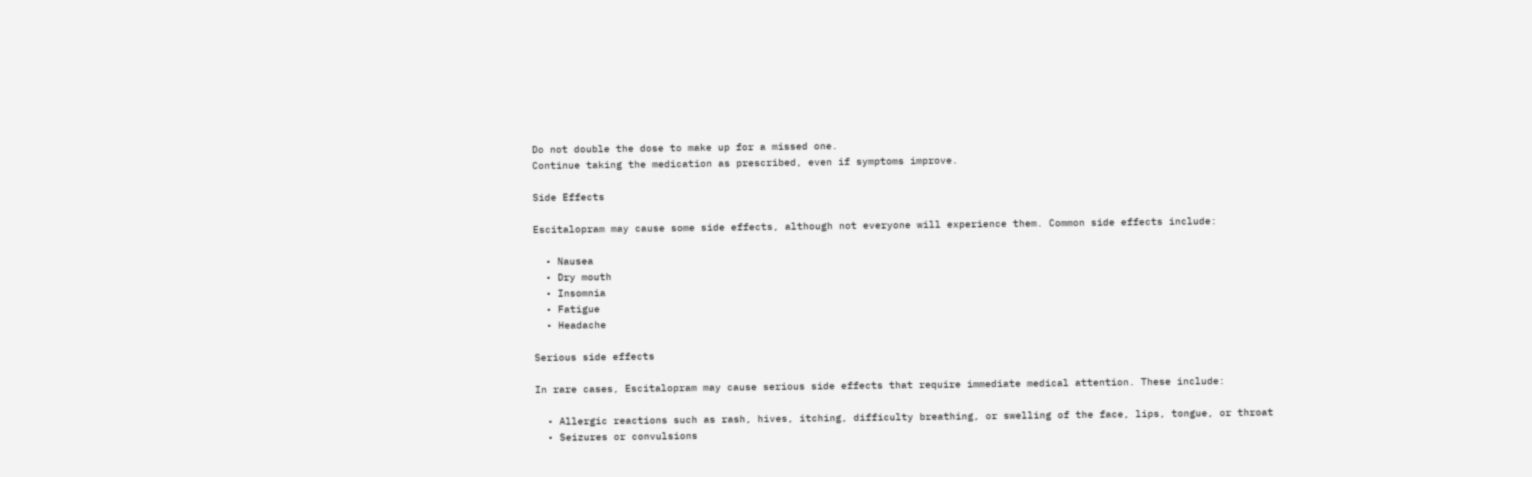Do not double the dose to make up for a missed one.
Continue taking the medication as prescribed, even if symptoms improve.

Side Effects

Escitalopram may cause some side effects, although not everyone will experience them. Common side effects include:

  • Nausea
  • Dry mouth
  • Insomnia
  • Fatigue
  • Headache

Serious side effects

In rare cases, Escitalopram may cause serious side effects that require immediate medical attention. These include:

  • Allergic reactions such as rash, hives, itching, difficulty breathing, or swelling of the face, lips, tongue, or throat
  • Seizures or convulsions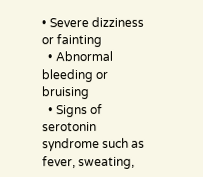• Severe dizziness or fainting
  • Abnormal bleeding or bruising
  • Signs of serotonin syndrome such as fever, sweating,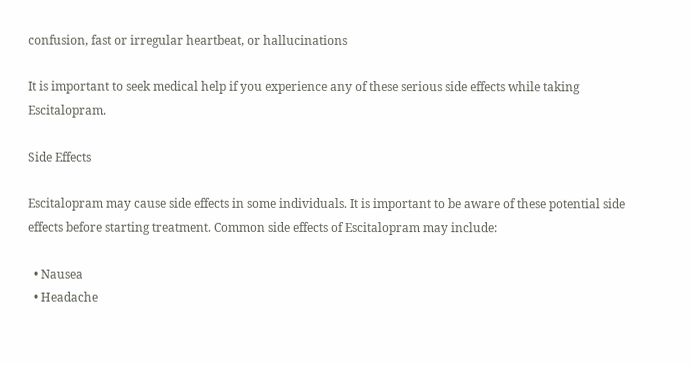confusion, fast or irregular heartbeat, or hallucinations

It is important to seek medical help if you experience any of these serious side effects while taking Escitalopram.

Side Effects

Escitalopram may cause side effects in some individuals. It is important to be aware of these potential side effects before starting treatment. Common side effects of Escitalopram may include:

  • Nausea
  • Headache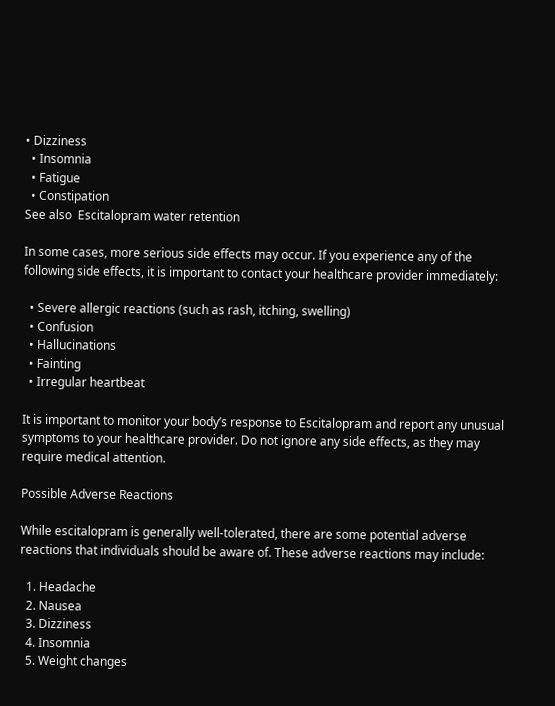• Dizziness
  • Insomnia
  • Fatigue
  • Constipation
See also  Escitalopram water retention

In some cases, more serious side effects may occur. If you experience any of the following side effects, it is important to contact your healthcare provider immediately:

  • Severe allergic reactions (such as rash, itching, swelling)
  • Confusion
  • Hallucinations
  • Fainting
  • Irregular heartbeat

It is important to monitor your body’s response to Escitalopram and report any unusual symptoms to your healthcare provider. Do not ignore any side effects, as they may require medical attention.

Possible Adverse Reactions

While escitalopram is generally well-tolerated, there are some potential adverse reactions that individuals should be aware of. These adverse reactions may include:

  1. Headache
  2. Nausea
  3. Dizziness
  4. Insomnia
  5. Weight changes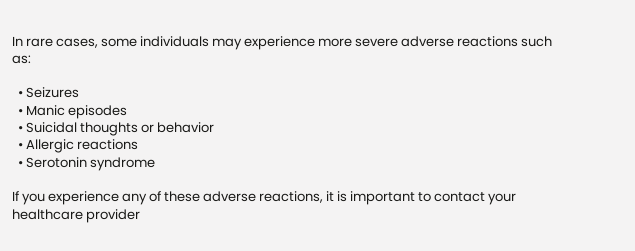In rare cases, some individuals may experience more severe adverse reactions such as:

  • Seizures
  • Manic episodes
  • Suicidal thoughts or behavior
  • Allergic reactions
  • Serotonin syndrome

If you experience any of these adverse reactions, it is important to contact your healthcare provider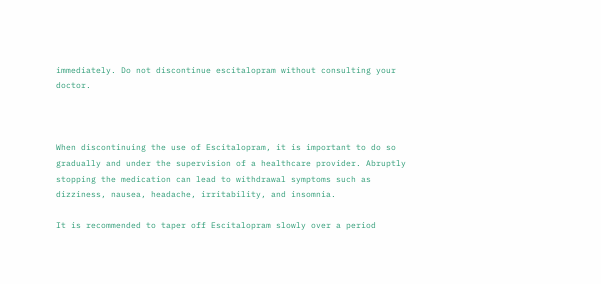immediately. Do not discontinue escitalopram without consulting your doctor.



When discontinuing the use of Escitalopram, it is important to do so gradually and under the supervision of a healthcare provider. Abruptly stopping the medication can lead to withdrawal symptoms such as dizziness, nausea, headache, irritability, and insomnia.

It is recommended to taper off Escitalopram slowly over a period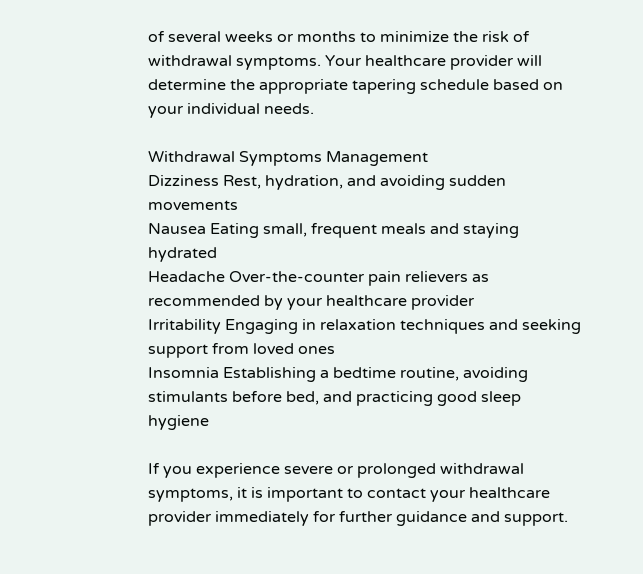of several weeks or months to minimize the risk of withdrawal symptoms. Your healthcare provider will determine the appropriate tapering schedule based on your individual needs.

Withdrawal Symptoms Management
Dizziness Rest, hydration, and avoiding sudden movements
Nausea Eating small, frequent meals and staying hydrated
Headache Over-the-counter pain relievers as recommended by your healthcare provider
Irritability Engaging in relaxation techniques and seeking support from loved ones
Insomnia Establishing a bedtime routine, avoiding stimulants before bed, and practicing good sleep hygiene

If you experience severe or prolonged withdrawal symptoms, it is important to contact your healthcare provider immediately for further guidance and support.